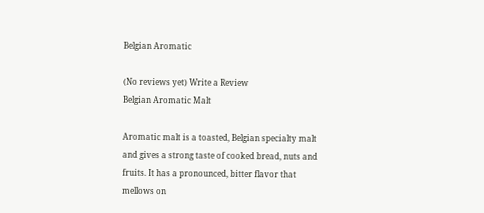Belgian Aromatic

(No reviews yet) Write a Review
Belgian Aromatic Malt

Aromatic malt is a toasted, Belgian specialty malt and gives a strong taste of cooked bread, nuts and fruits. It has a pronounced, bitter flavor that mellows on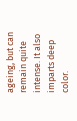ageing, but can remain quite intense. It also imparts deep color.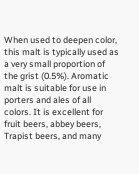When used to deepen color, this malt is typically used as a very small proportion of the grist (0.5%). Aromatic malt is suitable for use in porters and ales of all colors. It is excellent for fruit beers, abbey beers, Trapist beers, and many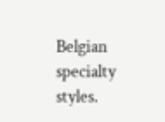Belgian specialty styles.